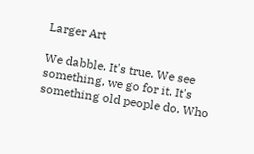Larger Art

We dabble. It's true. We see something, we go for it. It's something old people do. Who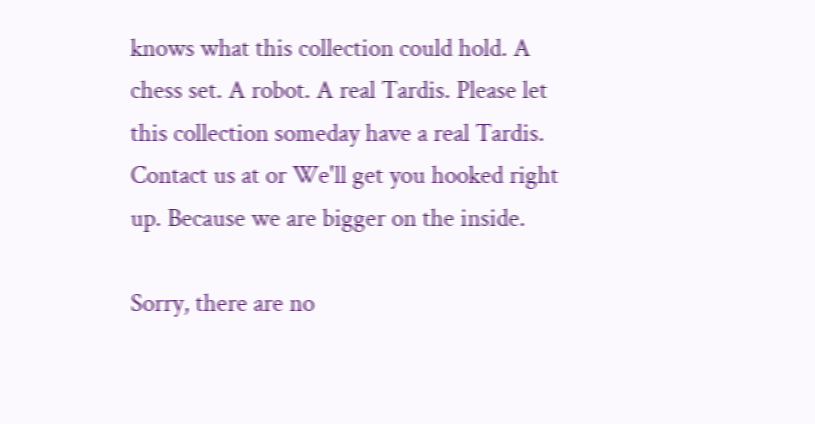knows what this collection could hold. A chess set. A robot. A real Tardis. Please let this collection someday have a real Tardis. Contact us at or We'll get you hooked right up. Because we are bigger on the inside.

Sorry, there are no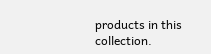products in this collection.